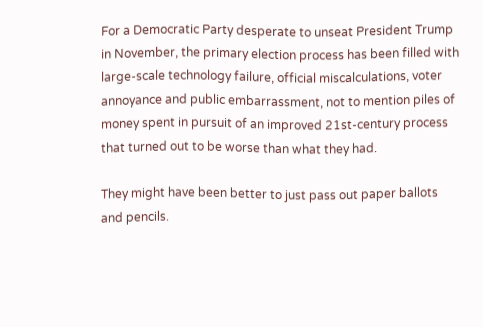For a Democratic Party desperate to unseat President Trump in November, the primary election process has been filled with large-scale technology failure, official miscalculations, voter annoyance and public embarrassment, not to mention piles of money spent in pursuit of an improved 21st-century process that turned out to be worse than what they had.

They might have been better to just pass out paper ballots and pencils.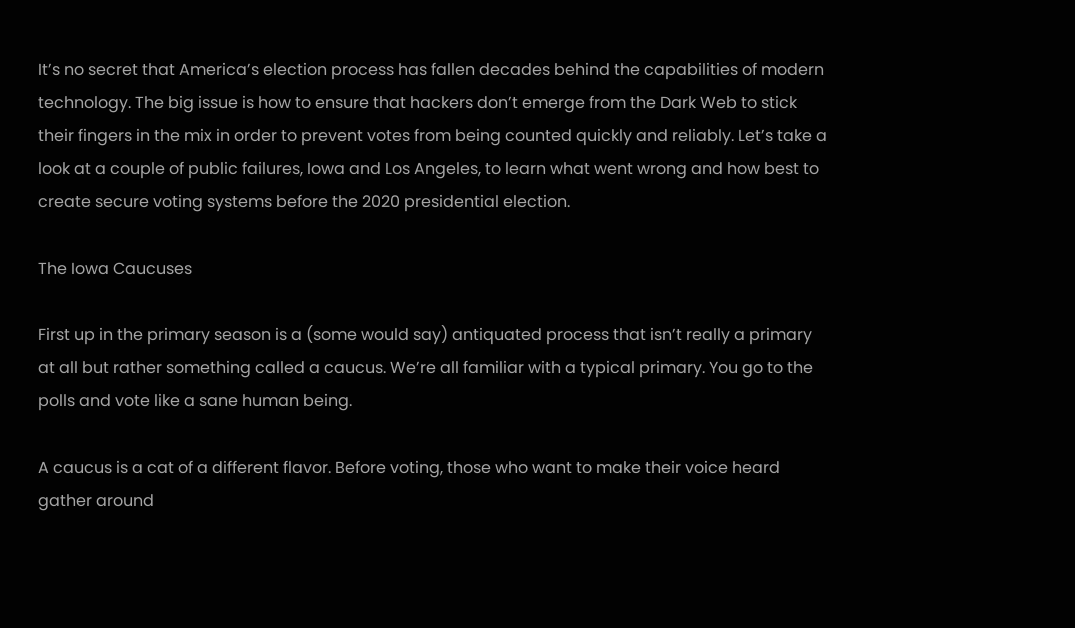It’s no secret that America’s election process has fallen decades behind the capabilities of modern technology. The big issue is how to ensure that hackers don’t emerge from the Dark Web to stick their fingers in the mix in order to prevent votes from being counted quickly and reliably. Let’s take a look at a couple of public failures, Iowa and Los Angeles, to learn what went wrong and how best to create secure voting systems before the 2020 presidential election.

The Iowa Caucuses

First up in the primary season is a (some would say) antiquated process that isn’t really a primary at all but rather something called a caucus. We’re all familiar with a typical primary. You go to the polls and vote like a sane human being.

A caucus is a cat of a different flavor. Before voting, those who want to make their voice heard gather around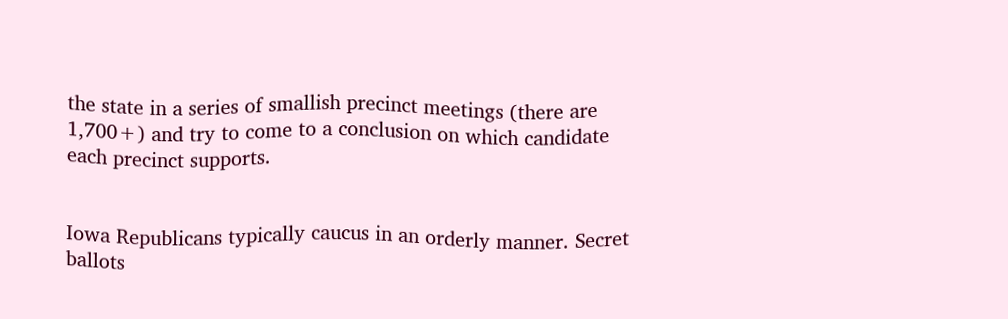the state in a series of smallish precinct meetings (there are 1,700+) and try to come to a conclusion on which candidate each precinct supports.


Iowa Republicans typically caucus in an orderly manner. Secret ballots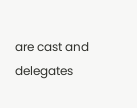are cast and delegates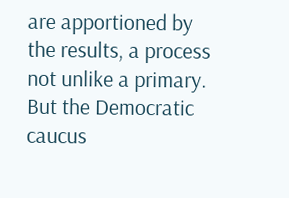are apportioned by the results, a process not unlike a primary. But the Democratic caucus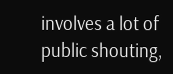involves a lot of public shouting,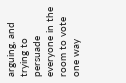arguing, and trying to persuade everyone in the room to vote one way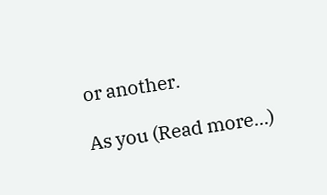or another.

As you (Read more...)